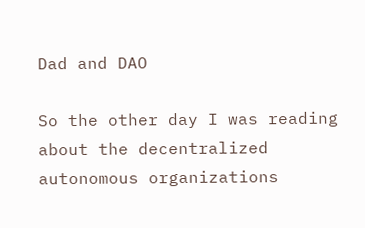Dad and DAO

So the other day I was reading about the decentralized autonomous organizations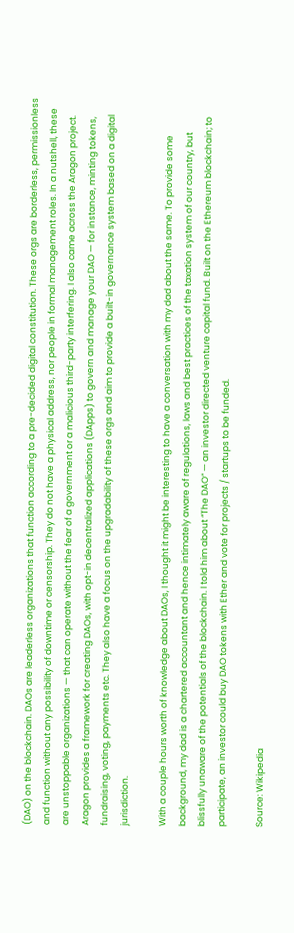(DAO) on the blockchain. DAOs are leaderless organizations that function according to a pre-decided digital constitution. These orgs are borderless, permissionless and function without any possibility of downtime or censorship. They do not have a physical address, nor people in formal management roles. In a nutshell, these are unstoppable organizations — that can operate without the fear of a government or a malicious third-party interfering. I also came across the Aragon project. Aragon provides a framework for creating DAOs, with opt-in decentralized applications (DApps) to govern and manage your DAO — for instance, minting tokens, fundraising, voting, payments etc. They also have a focus on the upgradability of these orgs and aim to provide a built-in governance system based on a digital jurisdiction.

With a couple hours worth of knowledge about DAOs, I thought it might be interesting to have a conversation with my dad about the same. To provide some background, my dad is a chartered accountant and hence intimately aware of regulations, laws and best practices of the taxation system of our country, but blissfully unaware of the potentials of the blockchain. I told him about “The DAO” — an investor directed venture capital fund. Built on the Ethereum blockchain; to participate, an investor could buy DAO tokens with Ether and vote for projects / startups to be funded.

Source: Wikipedia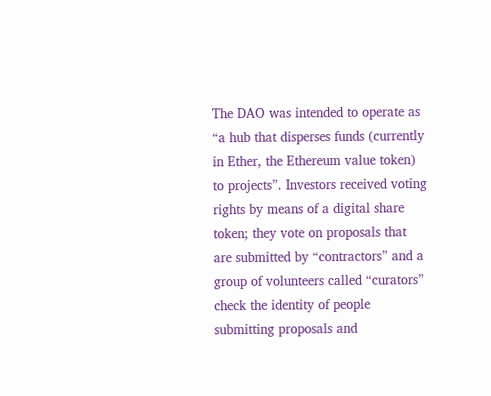The DAO was intended to operate as “a hub that disperses funds (currently in Ether, the Ethereum value token) to projects”. Investors received voting rights by means of a digital share token; they vote on proposals that are submitted by “contractors” and a group of volunteers called “curators” check the identity of people submitting proposals and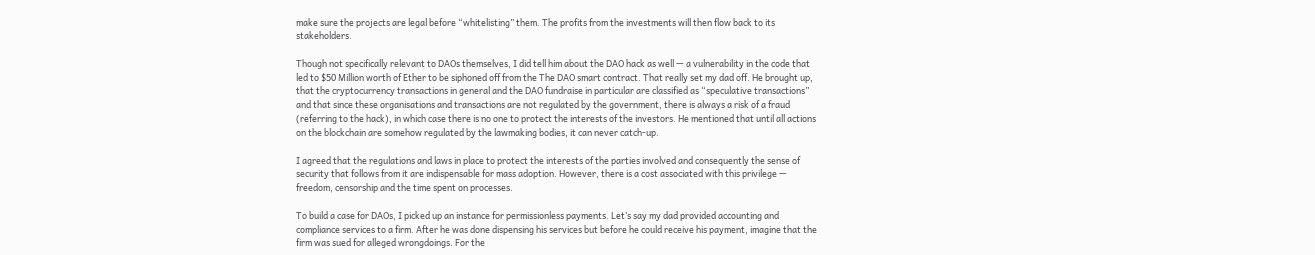make sure the projects are legal before “whitelisting” them. The profits from the investments will then flow back to its stakeholders.

Though not specifically relevant to DAOs themselves, I did tell him about the DAO hack as well — a vulnerability in the code that led to $50 Million worth of Ether to be siphoned off from the The DAO smart contract. That really set my dad off. He brought up, that the cryptocurrency transactions in general and the DAO fundraise in particular are classified as “speculative transactions” and that since these organisations and transactions are not regulated by the government, there is always a risk of a fraud (referring to the hack), in which case there is no one to protect the interests of the investors. He mentioned that until all actions on the blockchain are somehow regulated by the lawmaking bodies, it can never catch-up.

I agreed that the regulations and laws in place to protect the interests of the parties involved and consequently the sense of security that follows from it are indispensable for mass adoption. However, there is a cost associated with this privilege — freedom, censorship and the time spent on processes.

To build a case for DAOs, I picked up an instance for permissionless payments. Let’s say my dad provided accounting and compliance services to a firm. After he was done dispensing his services but before he could receive his payment, imagine that the firm was sued for alleged wrongdoings. For the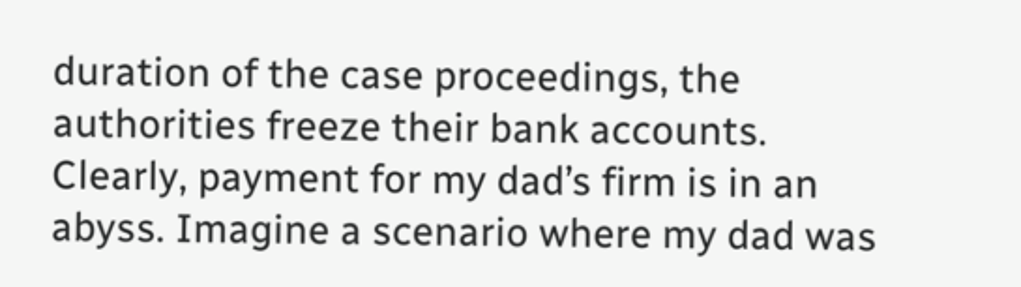duration of the case proceedings, the authorities freeze their bank accounts. Clearly, payment for my dad’s firm is in an abyss. Imagine a scenario where my dad was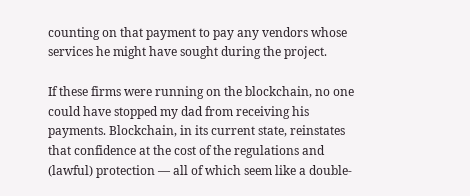counting on that payment to pay any vendors whose services he might have sought during the project.

If these firms were running on the blockchain, no one could have stopped my dad from receiving his payments. Blockchain, in its current state, reinstates that confidence at the cost of the regulations and (lawful) protection — all of which seem like a double-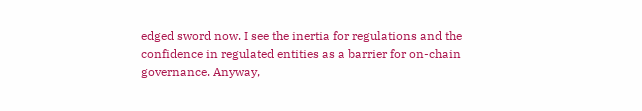edged sword now. I see the inertia for regulations and the confidence in regulated entities as a barrier for on-chain governance. Anyway,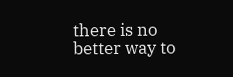there is no better way to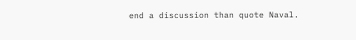end a discussion than quote Naval.